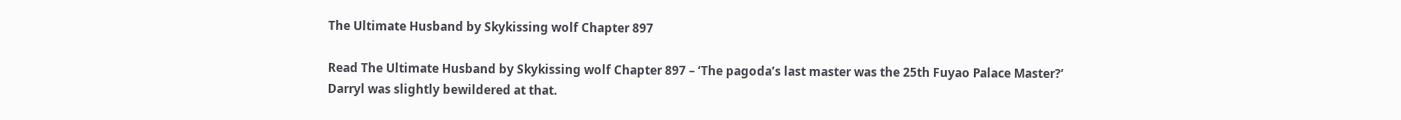The Ultimate Husband by Skykissing wolf Chapter 897

Read The Ultimate Husband by Skykissing wolf Chapter 897 – ‘The pagoda’s last master was the 25th Fuyao Palace Master?’ Darryl was slightly bewildered at that.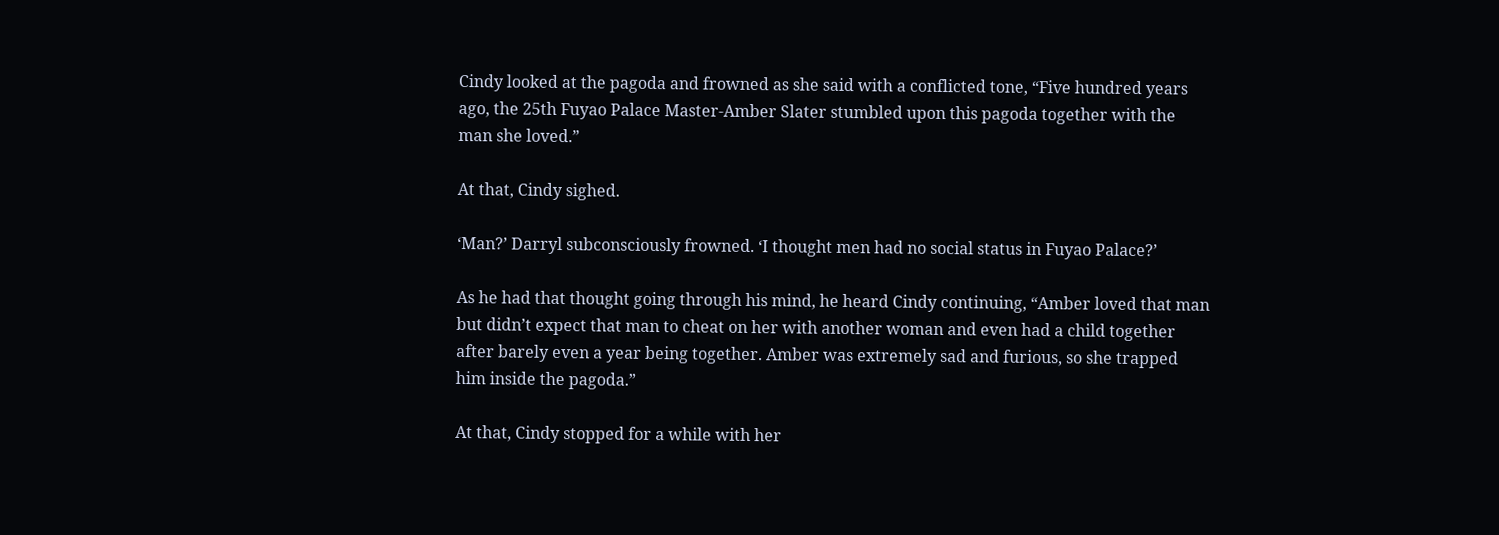Cindy looked at the pagoda and frowned as she said with a conflicted tone, “Five hundred years ago, the 25th Fuyao Palace Master-Amber Slater stumbled upon this pagoda together with the man she loved.”

At that, Cindy sighed.

‘Man?’ Darryl subconsciously frowned. ‘I thought men had no social status in Fuyao Palace?’

As he had that thought going through his mind, he heard Cindy continuing, “Amber loved that man but didn’t expect that man to cheat on her with another woman and even had a child together after barely even a year being together. Amber was extremely sad and furious, so she trapped him inside the pagoda.”

At that, Cindy stopped for a while with her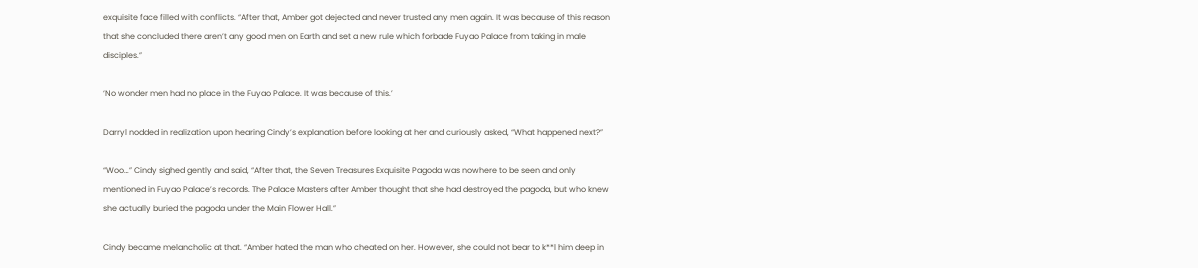exquisite face filled with conflicts. “After that, Amber got dejected and never trusted any men again. It was because of this reason that she concluded there aren’t any good men on Earth and set a new rule which forbade Fuyao Palace from taking in male disciples.”

‘No wonder men had no place in the Fuyao Palace. It was because of this.’

Darryl nodded in realization upon hearing Cindy’s explanation before looking at her and curiously asked, “What happened next?”

“Woo…” Cindy sighed gently and said, “After that, the Seven Treasures Exquisite Pagoda was nowhere to be seen and only mentioned in Fuyao Palace’s records. The Palace Masters after Amber thought that she had destroyed the pagoda, but who knew she actually buried the pagoda under the Main Flower Hall.”

Cindy became melancholic at that. “Amber hated the man who cheated on her. However, she could not bear to k**l him deep in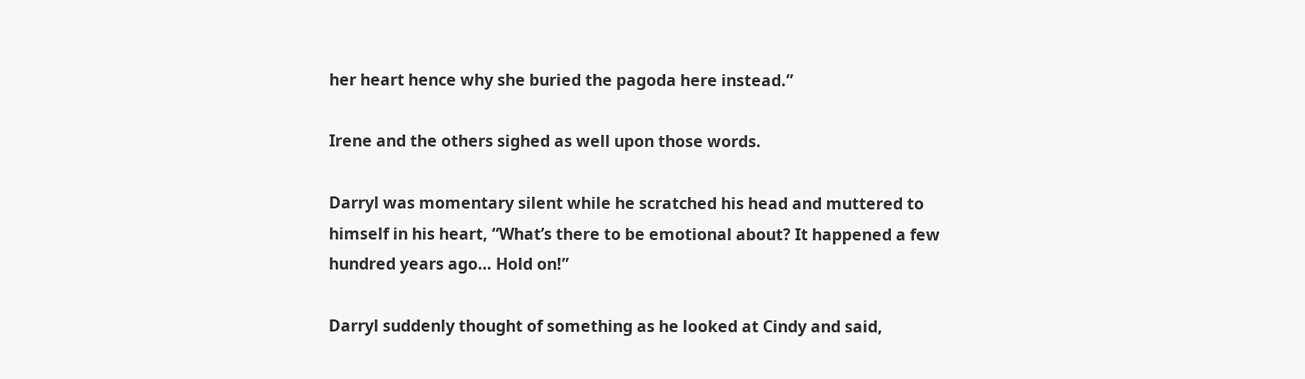her heart hence why she buried the pagoda here instead.”

Irene and the others sighed as well upon those words.

Darryl was momentary silent while he scratched his head and muttered to himself in his heart, “What’s there to be emotional about? It happened a few hundred years ago… Hold on!”

Darryl suddenly thought of something as he looked at Cindy and said,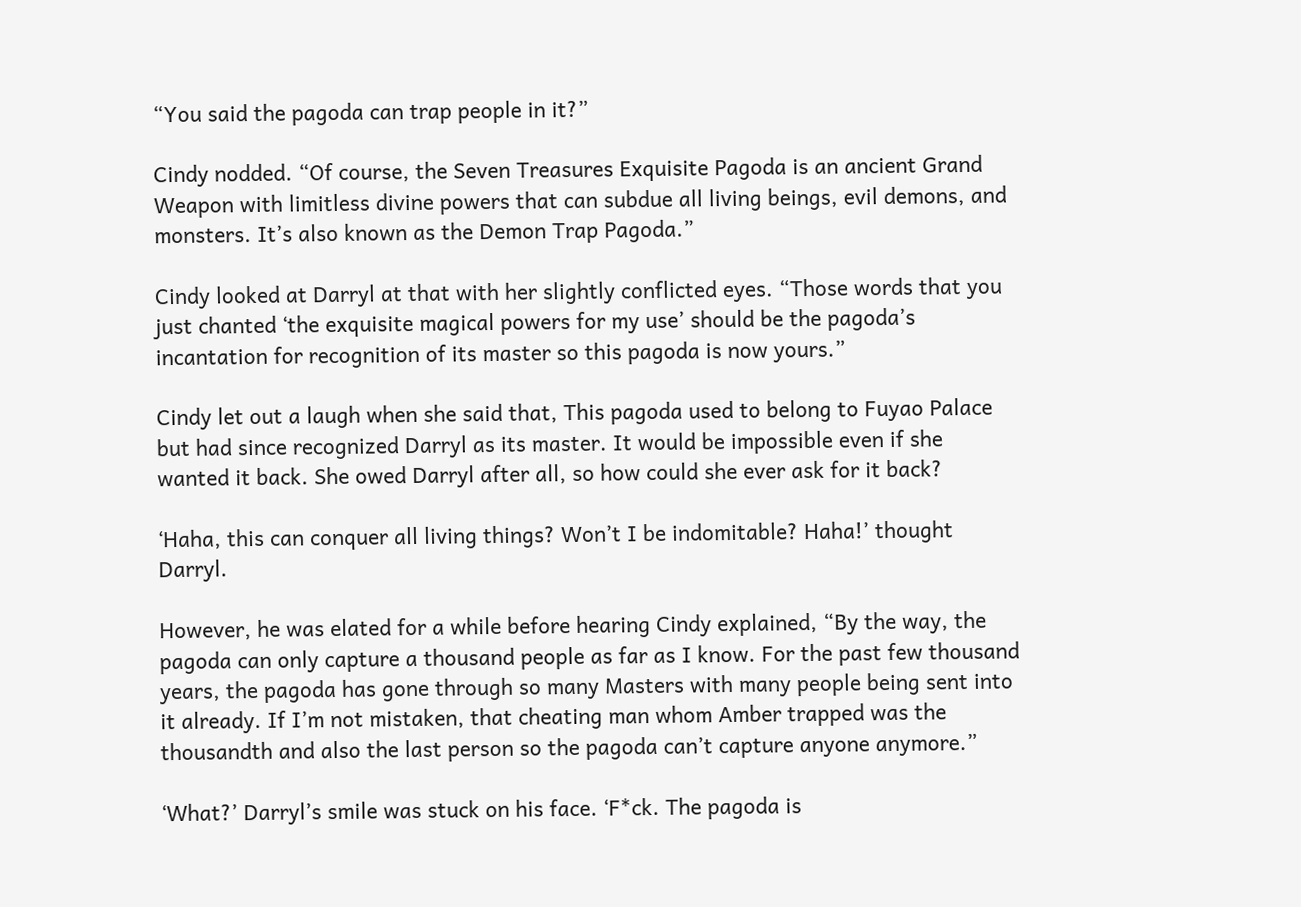“You said the pagoda can trap people in it?”

Cindy nodded. “Of course, the Seven Treasures Exquisite Pagoda is an ancient Grand Weapon with limitless divine powers that can subdue all living beings, evil demons, and monsters. It’s also known as the Demon Trap Pagoda.”

Cindy looked at Darryl at that with her slightly conflicted eyes. “Those words that you just chanted ‘the exquisite magical powers for my use’ should be the pagoda’s incantation for recognition of its master so this pagoda is now yours.”

Cindy let out a laugh when she said that, This pagoda used to belong to Fuyao Palace but had since recognized Darryl as its master. It would be impossible even if she wanted it back. She owed Darryl after all, so how could she ever ask for it back?

‘Haha, this can conquer all living things? Won’t I be indomitable? Haha!’ thought Darryl.

However, he was elated for a while before hearing Cindy explained, “By the way, the pagoda can only capture a thousand people as far as I know. For the past few thousand years, the pagoda has gone through so many Masters with many people being sent into it already. If I’m not mistaken, that cheating man whom Amber trapped was the thousandth and also the last person so the pagoda can’t capture anyone anymore.”

‘What?’ Darryl’s smile was stuck on his face. ‘F*ck. The pagoda is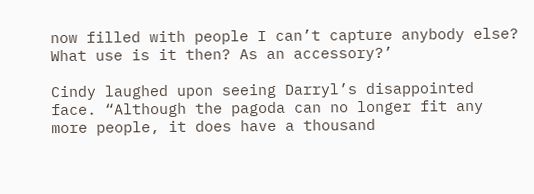now filled with people I can’t capture anybody else? What use is it then? As an accessory?’

Cindy laughed upon seeing Darryl’s disappointed face. “Although the pagoda can no longer fit any more people, it does have a thousand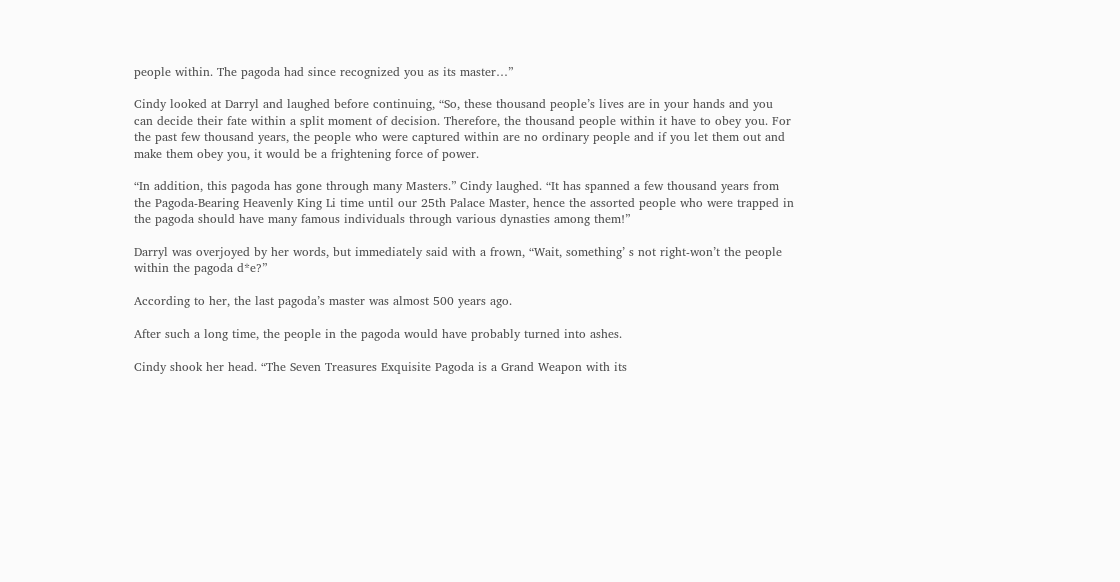people within. The pagoda had since recognized you as its master…”

Cindy looked at Darryl and laughed before continuing, “So, these thousand people’s lives are in your hands and you can decide their fate within a split moment of decision. Therefore, the thousand people within it have to obey you. For the past few thousand years, the people who were captured within are no ordinary people and if you let them out and make them obey you, it would be a frightening force of power.

“In addition, this pagoda has gone through many Masters.” Cindy laughed. “It has spanned a few thousand years from the Pagoda-Bearing Heavenly King Li time until our 25th Palace Master, hence the assorted people who were trapped in the pagoda should have many famous individuals through various dynasties among them!”

Darryl was overjoyed by her words, but immediately said with a frown, “Wait, something’ s not right-won’t the people within the pagoda d*e?”

According to her, the last pagoda’s master was almost 500 years ago.

After such a long time, the people in the pagoda would have probably turned into ashes.

Cindy shook her head. “The Seven Treasures Exquisite Pagoda is a Grand Weapon with its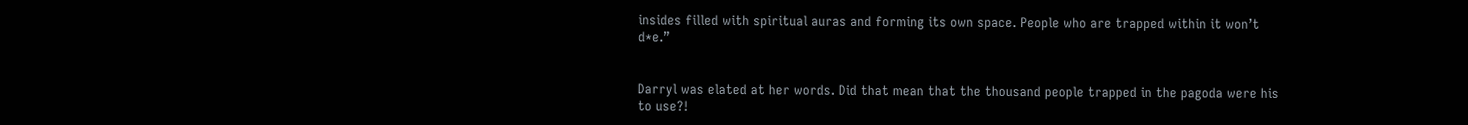insides filled with spiritual auras and forming its own space. People who are trapped within it won’t d*e.”


Darryl was elated at her words. Did that mean that the thousand people trapped in the pagoda were his to use?!